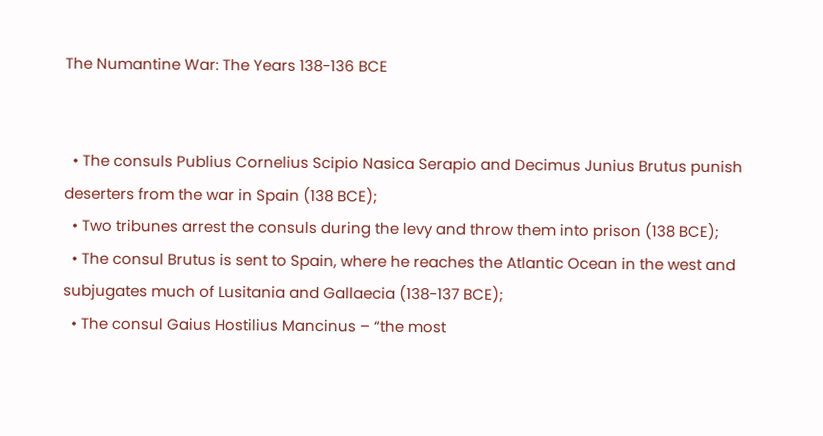The Numantine War: The Years 138-136 BCE


  • The consuls Publius Cornelius Scipio Nasica Serapio and Decimus Junius Brutus punish deserters from the war in Spain (138 BCE);
  • Two tribunes arrest the consuls during the levy and throw them into prison (138 BCE);
  • The consul Brutus is sent to Spain, where he reaches the Atlantic Ocean in the west and subjugates much of Lusitania and Gallaecia (138-137 BCE);
  • The consul Gaius Hostilius Mancinus – “the most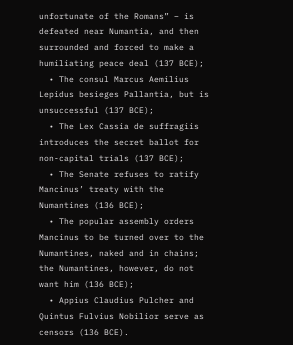unfortunate of the Romans” – is defeated near Numantia, and then surrounded and forced to make a humiliating peace deal (137 BCE);
  • The consul Marcus Aemilius Lepidus besieges Pallantia, but is unsuccessful (137 BCE);
  • The Lex Cassia de suffragiis introduces the secret ballot for non-capital trials (137 BCE);
  • The Senate refuses to ratify Mancinus’ treaty with the Numantines (136 BCE);
  • The popular assembly orders Mancinus to be turned over to the Numantines, naked and in chains; the Numantines, however, do not want him (136 BCE);
  • Appius Claudius Pulcher and Quintus Fulvius Nobilior serve as censors (136 BCE).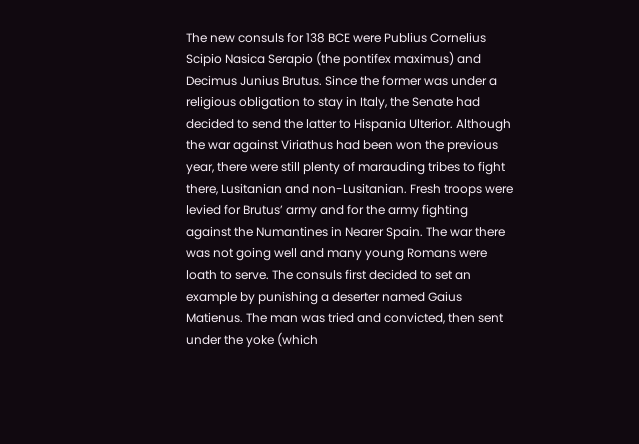The new consuls for 138 BCE were Publius Cornelius Scipio Nasica Serapio (the pontifex maximus) and Decimus Junius Brutus. Since the former was under a religious obligation to stay in Italy, the Senate had decided to send the latter to Hispania Ulterior. Although the war against Viriathus had been won the previous year, there were still plenty of marauding tribes to fight there, Lusitanian and non-Lusitanian. Fresh troops were levied for Brutus’ army and for the army fighting against the Numantines in Nearer Spain. The war there was not going well and many young Romans were loath to serve. The consuls first decided to set an example by punishing a deserter named Gaius Matienus. The man was tried and convicted, then sent under the yoke (which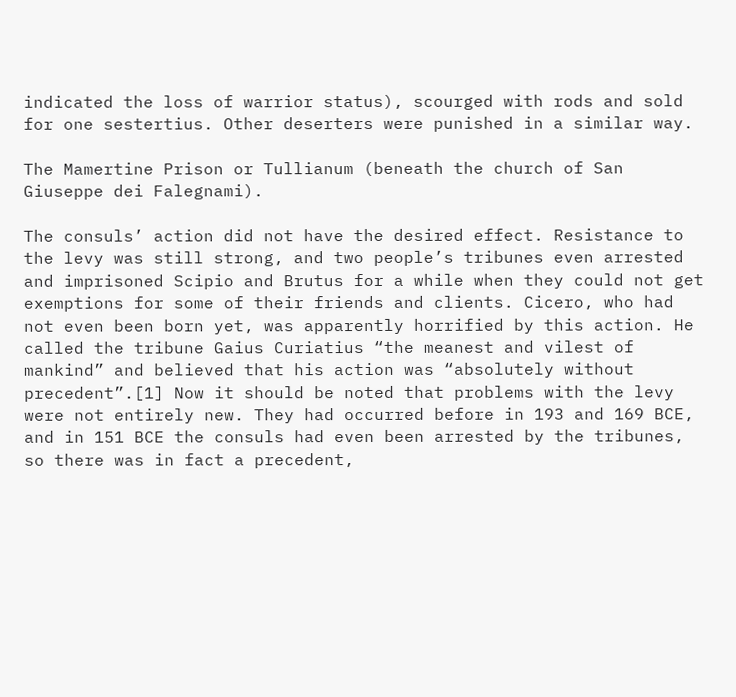indicated the loss of warrior status), scourged with rods and sold for one sestertius. Other deserters were punished in a similar way.

The Mamertine Prison or Tullianum (beneath the church of San Giuseppe dei Falegnami).

The consuls’ action did not have the desired effect. Resistance to the levy was still strong, and two people’s tribunes even arrested and imprisoned Scipio and Brutus for a while when they could not get exemptions for some of their friends and clients. Cicero, who had not even been born yet, was apparently horrified by this action. He called the tribune Gaius Curiatius “the meanest and vilest of mankind” and believed that his action was “absolutely without precedent”.[1] Now it should be noted that problems with the levy were not entirely new. They had occurred before in 193 and 169 BCE, and in 151 BCE the consuls had even been arrested by the tribunes, so there was in fact a precedent,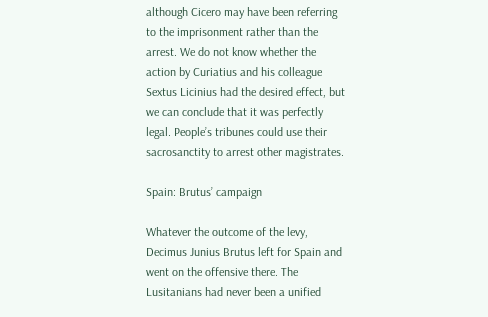although Cicero may have been referring to the imprisonment rather than the arrest. We do not know whether the action by Curiatius and his colleague Sextus Licinius had the desired effect, but we can conclude that it was perfectly legal. People’s tribunes could use their sacrosanctity to arrest other magistrates.

Spain: Brutus’ campaign

Whatever the outcome of the levy, Decimus Junius Brutus left for Spain and went on the offensive there. The Lusitanians had never been a unified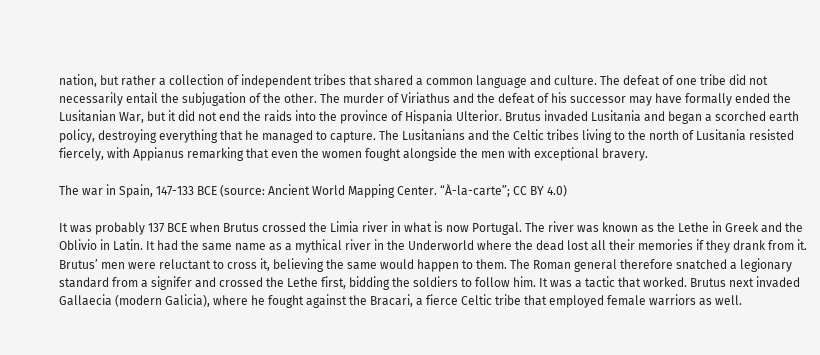nation, but rather a collection of independent tribes that shared a common language and culture. The defeat of one tribe did not necessarily entail the subjugation of the other. The murder of Viriathus and the defeat of his successor may have formally ended the Lusitanian War, but it did not end the raids into the province of Hispania Ulterior. Brutus invaded Lusitania and began a scorched earth policy, destroying everything that he managed to capture. The Lusitanians and the Celtic tribes living to the north of Lusitania resisted fiercely, with Appianus remarking that even the women fought alongside the men with exceptional bravery.

The war in Spain, 147-133 BCE (source: Ancient World Mapping Center. “À-la-carte”; CC BY 4.0)

It was probably 137 BCE when Brutus crossed the Limia river in what is now Portugal. The river was known as the Lethe in Greek and the Oblivio in Latin. It had the same name as a mythical river in the Underworld where the dead lost all their memories if they drank from it. Brutus’ men were reluctant to cross it, believing the same would happen to them. The Roman general therefore snatched a legionary standard from a signifer and crossed the Lethe first, bidding the soldiers to follow him. It was a tactic that worked. Brutus next invaded Gallaecia (modern Galicia), where he fought against the Bracari, a fierce Celtic tribe that employed female warriors as well.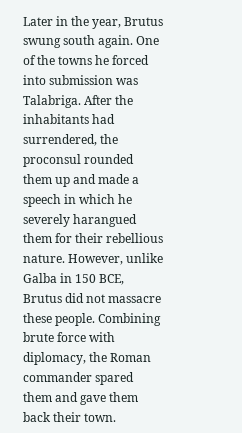Later in the year, Brutus swung south again. One of the towns he forced into submission was Talabriga. After the inhabitants had surrendered, the proconsul rounded them up and made a speech in which he severely harangued them for their rebellious nature. However, unlike Galba in 150 BCE, Brutus did not massacre these people. Combining brute force with diplomacy, the Roman commander spared them and gave them back their town.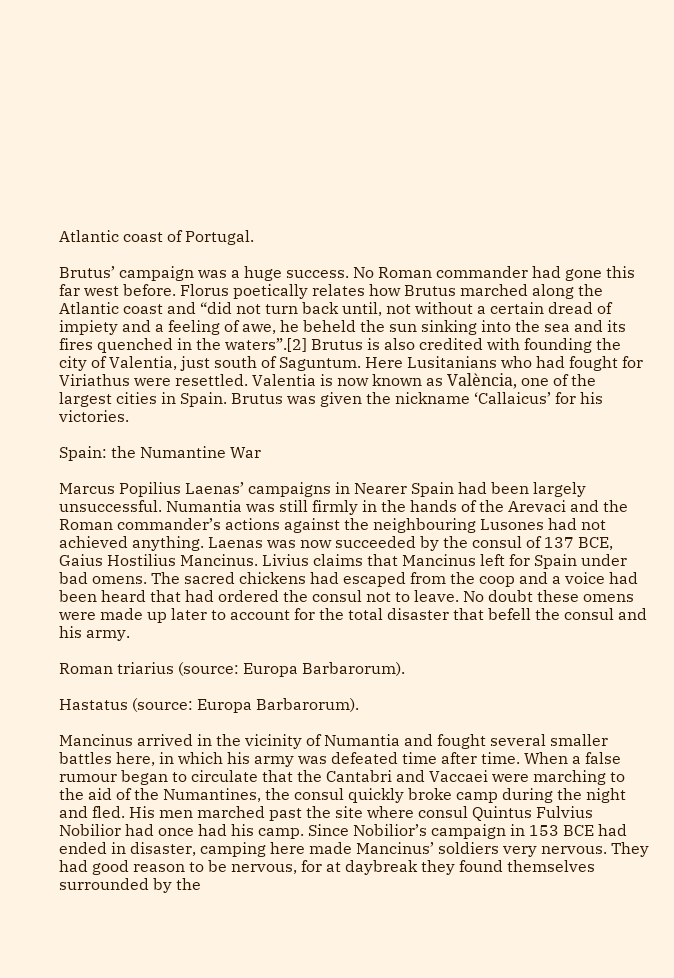Atlantic coast of Portugal.

Brutus’ campaign was a huge success. No Roman commander had gone this far west before. Florus poetically relates how Brutus marched along the Atlantic coast and “did not turn back until, not without a certain dread of impiety and a feeling of awe, he beheld the sun sinking into the sea and its fires quenched in the waters”.[2] Brutus is also credited with founding the city of Valentia, just south of Saguntum. Here Lusitanians who had fought for Viriathus were resettled. Valentia is now known as València, one of the largest cities in Spain. Brutus was given the nickname ‘Callaicus’ for his victories.

Spain: the Numantine War

Marcus Popilius Laenas’ campaigns in Nearer Spain had been largely unsuccessful. Numantia was still firmly in the hands of the Arevaci and the Roman commander’s actions against the neighbouring Lusones had not achieved anything. Laenas was now succeeded by the consul of 137 BCE, Gaius Hostilius Mancinus. Livius claims that Mancinus left for Spain under bad omens. The sacred chickens had escaped from the coop and a voice had been heard that had ordered the consul not to leave. No doubt these omens were made up later to account for the total disaster that befell the consul and his army.

Roman triarius (source: Europa Barbarorum).

Hastatus (source: Europa Barbarorum).

Mancinus arrived in the vicinity of Numantia and fought several smaller battles here, in which his army was defeated time after time. When a false rumour began to circulate that the Cantabri and Vaccaei were marching to the aid of the Numantines, the consul quickly broke camp during the night and fled. His men marched past the site where consul Quintus Fulvius Nobilior had once had his camp. Since Nobilior’s campaign in 153 BCE had ended in disaster, camping here made Mancinus’ soldiers very nervous. They had good reason to be nervous, for at daybreak they found themselves surrounded by the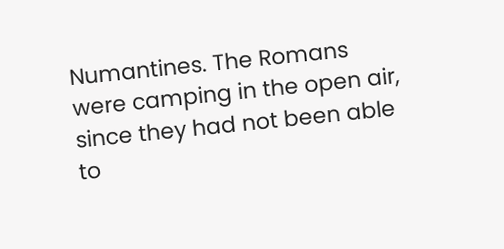Numantines. The Romans were camping in the open air, since they had not been able to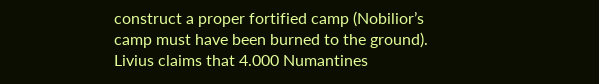construct a proper fortified camp (Nobilior’s camp must have been burned to the ground). Livius claims that 4.000 Numantines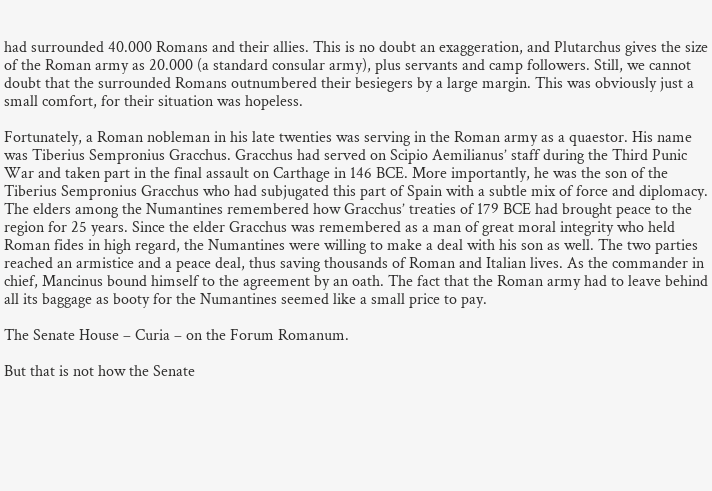had surrounded 40.000 Romans and their allies. This is no doubt an exaggeration, and Plutarchus gives the size of the Roman army as 20.000 (a standard consular army), plus servants and camp followers. Still, we cannot doubt that the surrounded Romans outnumbered their besiegers by a large margin. This was obviously just a small comfort, for their situation was hopeless.

Fortunately, a Roman nobleman in his late twenties was serving in the Roman army as a quaestor. His name was Tiberius Sempronius Gracchus. Gracchus had served on Scipio Aemilianus’ staff during the Third Punic War and taken part in the final assault on Carthage in 146 BCE. More importantly, he was the son of the Tiberius Sempronius Gracchus who had subjugated this part of Spain with a subtle mix of force and diplomacy. The elders among the Numantines remembered how Gracchus’ treaties of 179 BCE had brought peace to the region for 25 years. Since the elder Gracchus was remembered as a man of great moral integrity who held Roman fides in high regard, the Numantines were willing to make a deal with his son as well. The two parties reached an armistice and a peace deal, thus saving thousands of Roman and Italian lives. As the commander in chief, Mancinus bound himself to the agreement by an oath. The fact that the Roman army had to leave behind all its baggage as booty for the Numantines seemed like a small price to pay.

The Senate House – Curia – on the Forum Romanum.

But that is not how the Senate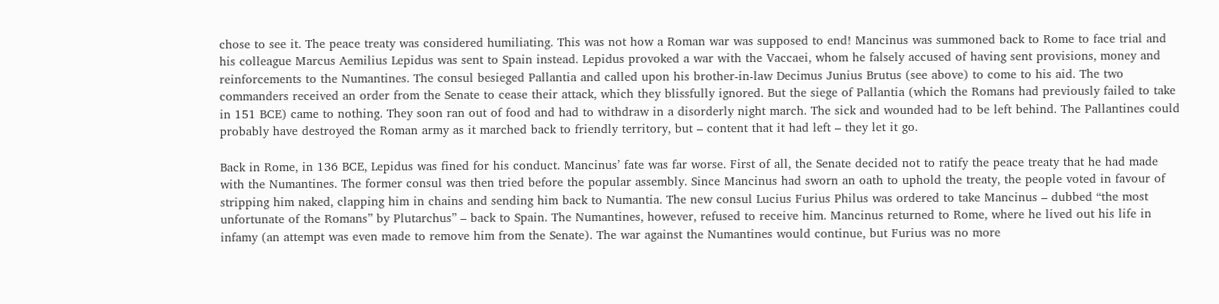chose to see it. The peace treaty was considered humiliating. This was not how a Roman war was supposed to end! Mancinus was summoned back to Rome to face trial and his colleague Marcus Aemilius Lepidus was sent to Spain instead. Lepidus provoked a war with the Vaccaei, whom he falsely accused of having sent provisions, money and reinforcements to the Numantines. The consul besieged Pallantia and called upon his brother-in-law Decimus Junius Brutus (see above) to come to his aid. The two commanders received an order from the Senate to cease their attack, which they blissfully ignored. But the siege of Pallantia (which the Romans had previously failed to take in 151 BCE) came to nothing. They soon ran out of food and had to withdraw in a disorderly night march. The sick and wounded had to be left behind. The Pallantines could probably have destroyed the Roman army as it marched back to friendly territory, but – content that it had left – they let it go.

Back in Rome, in 136 BCE, Lepidus was fined for his conduct. Mancinus’ fate was far worse. First of all, the Senate decided not to ratify the peace treaty that he had made with the Numantines. The former consul was then tried before the popular assembly. Since Mancinus had sworn an oath to uphold the treaty, the people voted in favour of stripping him naked, clapping him in chains and sending him back to Numantia. The new consul Lucius Furius Philus was ordered to take Mancinus – dubbed “the most unfortunate of the Romans” by Plutarchus” – back to Spain. The Numantines, however, refused to receive him. Mancinus returned to Rome, where he lived out his life in infamy (an attempt was even made to remove him from the Senate). The war against the Numantines would continue, but Furius was no more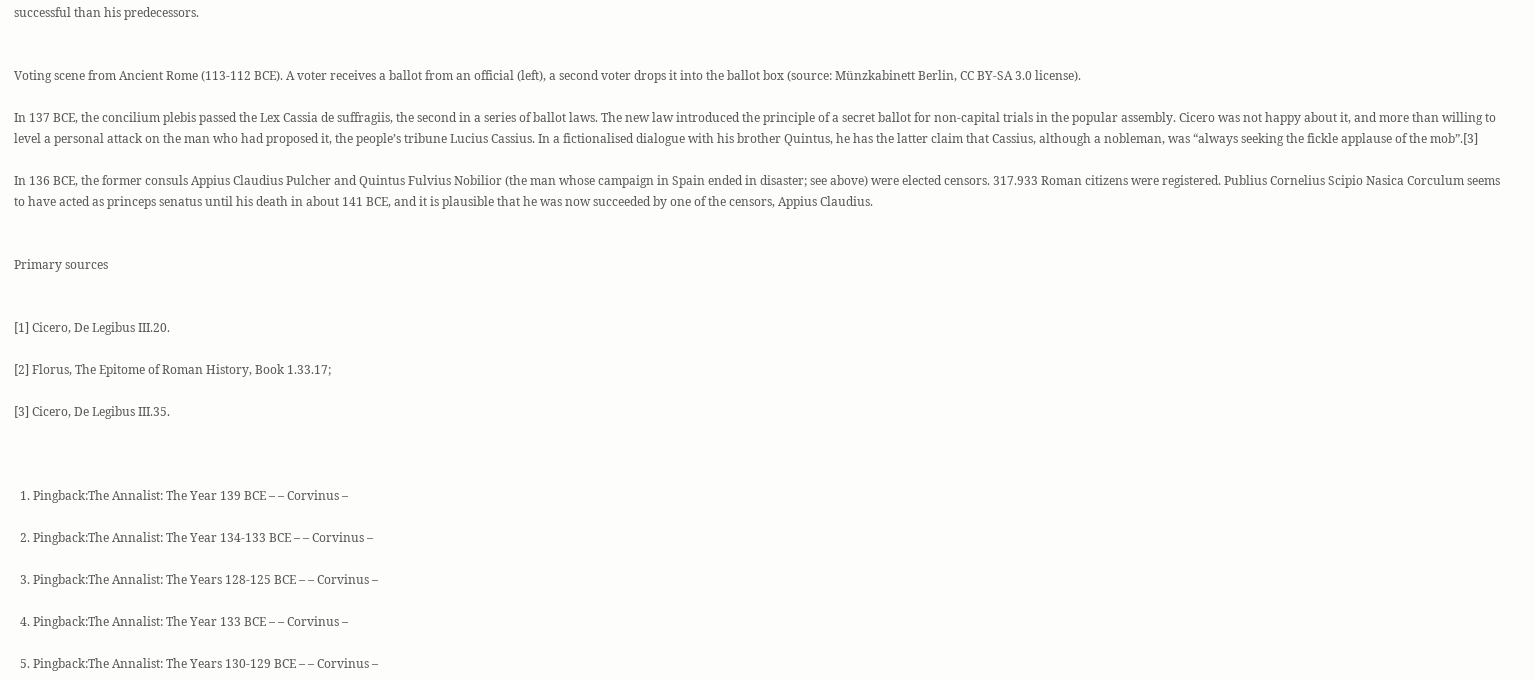successful than his predecessors.


Voting scene from Ancient Rome (113-112 BCE). A voter receives a ballot from an official (left), a second voter drops it into the ballot box (source: Münzkabinett Berlin, CC BY-SA 3.0 license).

In 137 BCE, the concilium plebis passed the Lex Cassia de suffragiis, the second in a series of ballot laws. The new law introduced the principle of a secret ballot for non-capital trials in the popular assembly. Cicero was not happy about it, and more than willing to level a personal attack on the man who had proposed it, the people’s tribune Lucius Cassius. In a fictionalised dialogue with his brother Quintus, he has the latter claim that Cassius, although a nobleman, was “always seeking the fickle applause of the mob”.[3]

In 136 BCE, the former consuls Appius Claudius Pulcher and Quintus Fulvius Nobilior (the man whose campaign in Spain ended in disaster; see above) were elected censors. 317.933 Roman citizens were registered. Publius Cornelius Scipio Nasica Corculum seems to have acted as princeps senatus until his death in about 141 BCE, and it is plausible that he was now succeeded by one of the censors, Appius Claudius.


Primary sources


[1] Cicero, De Legibus III.20.

[2] Florus, The Epitome of Roman History, Book 1.33.17;

[3] Cicero, De Legibus III.35.



  1. Pingback:The Annalist: The Year 139 BCE – – Corvinus –

  2. Pingback:The Annalist: The Year 134-133 BCE – – Corvinus –

  3. Pingback:The Annalist: The Years 128-125 BCE – – Corvinus –

  4. Pingback:The Annalist: The Year 133 BCE – – Corvinus –

  5. Pingback:The Annalist: The Years 130-129 BCE – – Corvinus –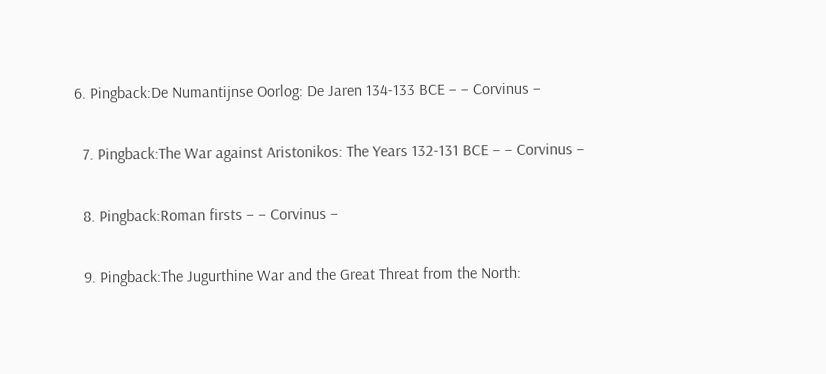6. Pingback:De Numantijnse Oorlog: De Jaren 134-133 BCE – – Corvinus –

  7. Pingback:The War against Aristonikos: The Years 132-131 BCE – – Corvinus –

  8. Pingback:Roman firsts – – Corvinus –

  9. Pingback:The Jugurthine War and the Great Threat from the North: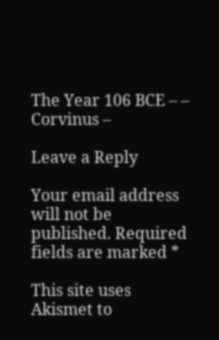The Year 106 BCE – – Corvinus –

Leave a Reply

Your email address will not be published. Required fields are marked *

This site uses Akismet to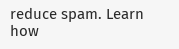reduce spam. Learn how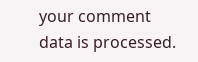your comment data is processed.